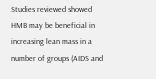Studies reviewed showed HMB may be beneficial in increasing lean mass in a number of groups (AIDS and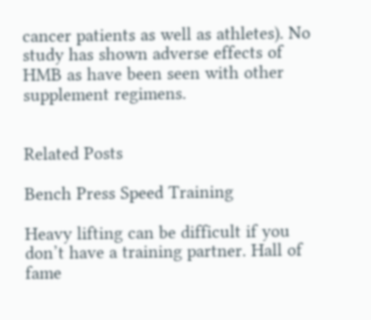cancer patients as well as athletes). No study has shown adverse effects of HMB as have been seen with other supplement regimens.


Related Posts

Bench Press Speed Training

Heavy lifting can be difficult if you don’t have a training partner. Hall of fame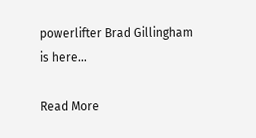powerlifter Brad Gillingham is here…

Read More